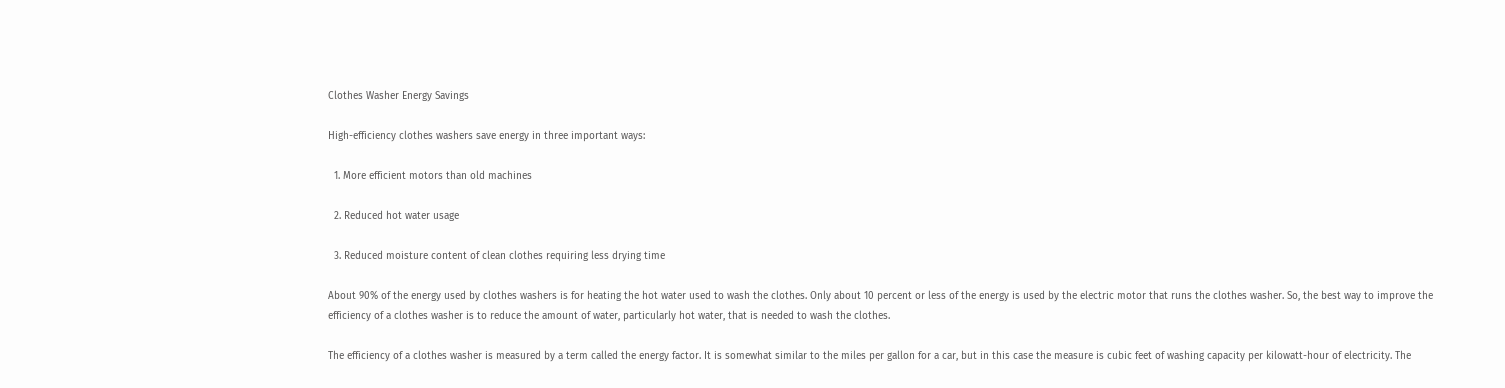Clothes Washer Energy Savings

High-efficiency clothes washers save energy in three important ways:

  1. More efficient motors than old machines

  2. Reduced hot water usage

  3. Reduced moisture content of clean clothes requiring less drying time

About 90% of the energy used by clothes washers is for heating the hot water used to wash the clothes. Only about 10 percent or less of the energy is used by the electric motor that runs the clothes washer. So, the best way to improve the efficiency of a clothes washer is to reduce the amount of water, particularly hot water, that is needed to wash the clothes.

The efficiency of a clothes washer is measured by a term called the energy factor. It is somewhat similar to the miles per gallon for a car, but in this case the measure is cubic feet of washing capacity per kilowatt-hour of electricity. The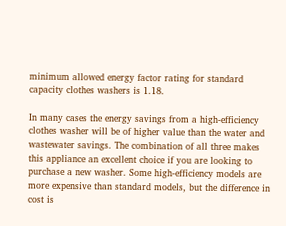minimum allowed energy factor rating for standard capacity clothes washers is 1.18.

In many cases the energy savings from a high-efficiency clothes washer will be of higher value than the water and wastewater savings. The combination of all three makes this appliance an excellent choice if you are looking to purchase a new washer. Some high-efficiency models are more expensive than standard models, but the difference in cost is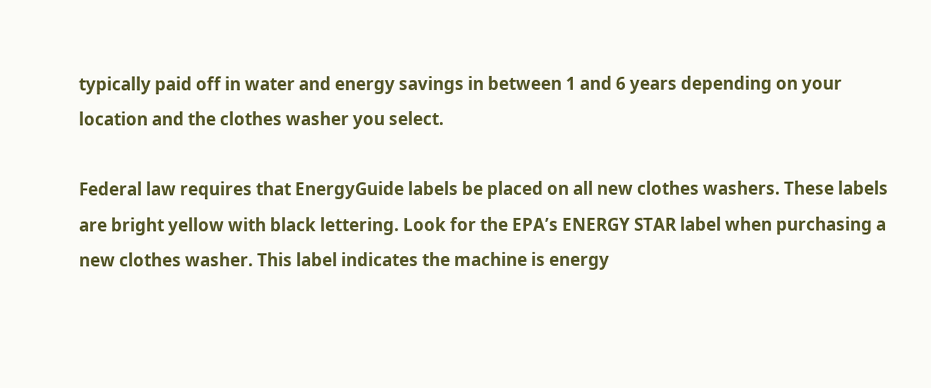typically paid off in water and energy savings in between 1 and 6 years depending on your location and the clothes washer you select.

Federal law requires that EnergyGuide labels be placed on all new clothes washers. These labels are bright yellow with black lettering. Look for the EPA’s ENERGY STAR label when purchasing a new clothes washer. This label indicates the machine is energy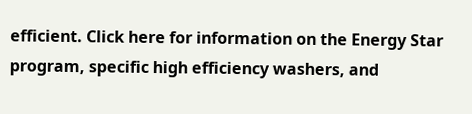efficient. Click here for information on the Energy Star program, specific high efficiency washers, and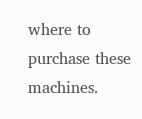where to purchase these machines.